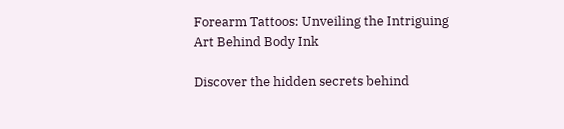Forearm Tattoos: Unveiling the Intriguing Art Behind Body Ink

Discover the hidden secrets behind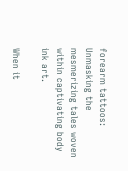forearm tattoos: Unmasking the mesmerizing tales woven within captivating body ink art.

When it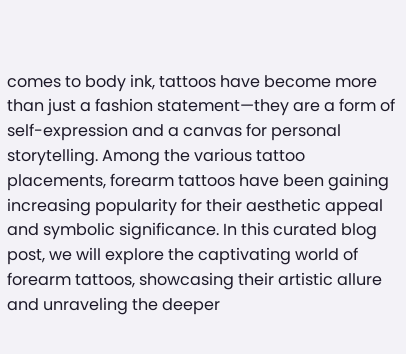comes to body ink, tattoos have become more than just a fashion statement—they are a form of self-expression and a canvas for personal storytelling. Among the various tattoo placements, forearm tattoos have been gaining increasing popularity for their aesthetic appeal and symbolic significance. In this curated blog post, we will explore the captivating world of forearm tattoos, showcasing their artistic allure and unraveling the deeper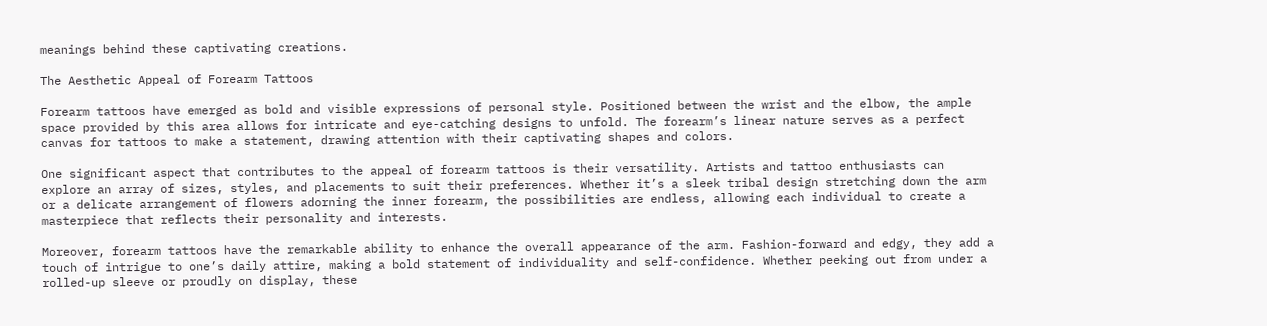meanings behind these captivating creations.

The Aesthetic Appeal of Forearm Tattoos

Forearm tattoos have emerged as bold and visible expressions of personal style. Positioned between the wrist and the elbow, the ample space provided by this area allows for intricate and eye-catching designs to unfold. The forearm’s linear nature serves as a perfect canvas for tattoos to make a statement, drawing attention with their captivating shapes and colors.

One significant aspect that contributes to the appeal of forearm tattoos is their versatility. Artists and tattoo enthusiasts can explore an array of sizes, styles, and placements to suit their preferences. Whether it’s a sleek tribal design stretching down the arm or a delicate arrangement of flowers adorning the inner forearm, the possibilities are endless, allowing each individual to create a masterpiece that reflects their personality and interests.

Moreover, forearm tattoos have the remarkable ability to enhance the overall appearance of the arm. Fashion-forward and edgy, they add a touch of intrigue to one’s daily attire, making a bold statement of individuality and self-confidence. Whether peeking out from under a rolled-up sleeve or proudly on display, these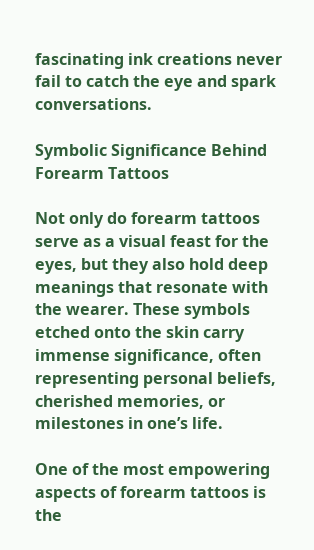fascinating ink creations never fail to catch the eye and spark conversations.

Symbolic Significance Behind Forearm Tattoos

Not only do forearm tattoos serve as a visual feast for the eyes, but they also hold deep meanings that resonate with the wearer. These symbols etched onto the skin carry immense significance, often representing personal beliefs, cherished memories, or milestones in one’s life.

One of the most empowering aspects of forearm tattoos is the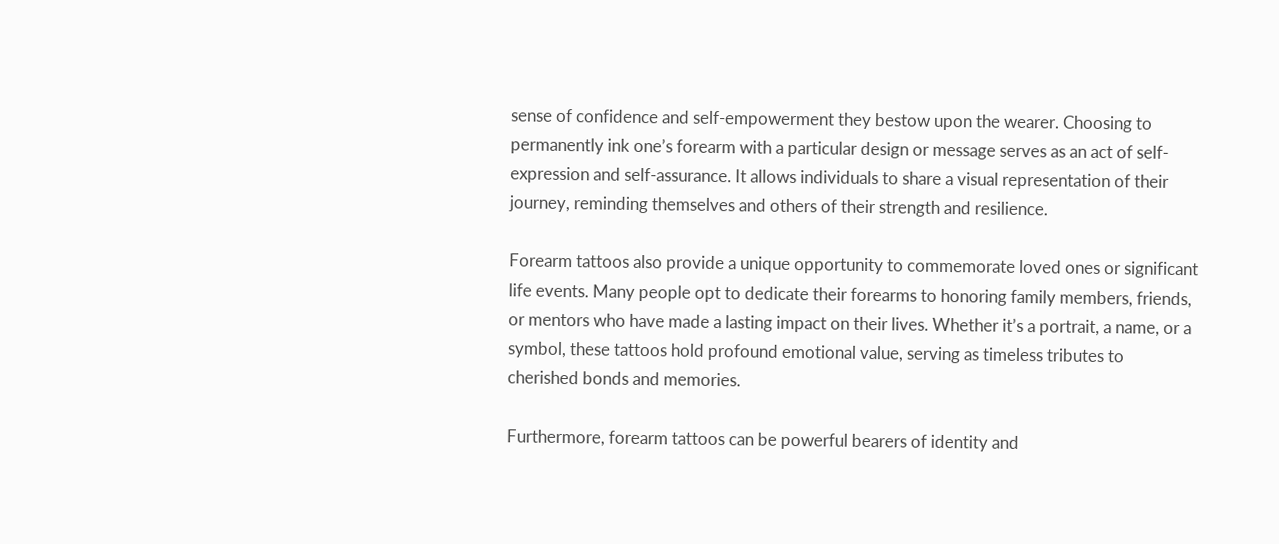sense of confidence and self-empowerment they bestow upon the wearer. Choosing to permanently ink one’s forearm with a particular design or message serves as an act of self-expression and self-assurance. It allows individuals to share a visual representation of their journey, reminding themselves and others of their strength and resilience.

Forearm tattoos also provide a unique opportunity to commemorate loved ones or significant life events. Many people opt to dedicate their forearms to honoring family members, friends, or mentors who have made a lasting impact on their lives. Whether it’s a portrait, a name, or a symbol, these tattoos hold profound emotional value, serving as timeless tributes to cherished bonds and memories.

Furthermore, forearm tattoos can be powerful bearers of identity and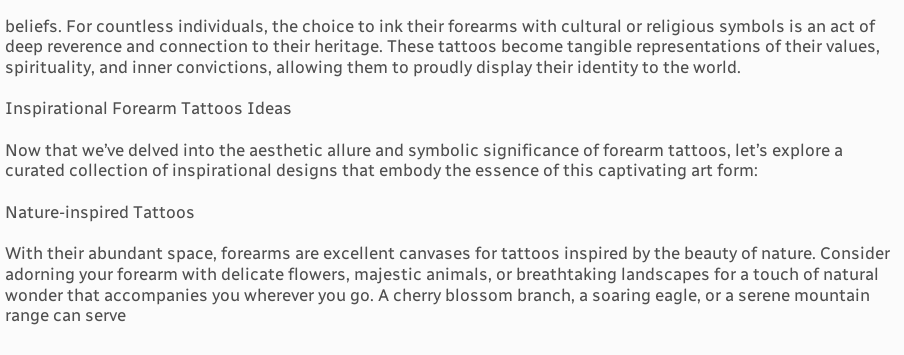beliefs. For countless individuals, the choice to ink their forearms with cultural or religious symbols is an act of deep reverence and connection to their heritage. These tattoos become tangible representations of their values, spirituality, and inner convictions, allowing them to proudly display their identity to the world.

Inspirational Forearm Tattoos Ideas

Now that we’ve delved into the aesthetic allure and symbolic significance of forearm tattoos, let’s explore a curated collection of inspirational designs that embody the essence of this captivating art form:

Nature-inspired Tattoos

With their abundant space, forearms are excellent canvases for tattoos inspired by the beauty of nature. Consider adorning your forearm with delicate flowers, majestic animals, or breathtaking landscapes for a touch of natural wonder that accompanies you wherever you go. A cherry blossom branch, a soaring eagle, or a serene mountain range can serve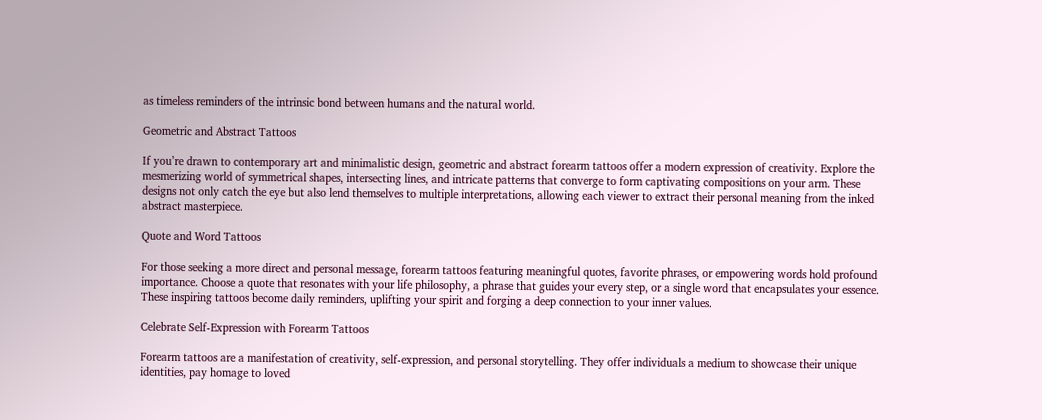as timeless reminders of the intrinsic bond between humans and the natural world.

Geometric and Abstract Tattoos

If you’re drawn to contemporary art and minimalistic design, geometric and abstract forearm tattoos offer a modern expression of creativity. Explore the mesmerizing world of symmetrical shapes, intersecting lines, and intricate patterns that converge to form captivating compositions on your arm. These designs not only catch the eye but also lend themselves to multiple interpretations, allowing each viewer to extract their personal meaning from the inked abstract masterpiece.

Quote and Word Tattoos

For those seeking a more direct and personal message, forearm tattoos featuring meaningful quotes, favorite phrases, or empowering words hold profound importance. Choose a quote that resonates with your life philosophy, a phrase that guides your every step, or a single word that encapsulates your essence. These inspiring tattoos become daily reminders, uplifting your spirit and forging a deep connection to your inner values.

Celebrate Self-Expression with Forearm Tattoos

Forearm tattoos are a manifestation of creativity, self-expression, and personal storytelling. They offer individuals a medium to showcase their unique identities, pay homage to loved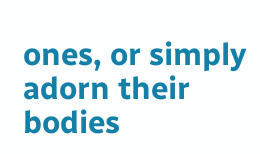ones, or simply adorn their bodies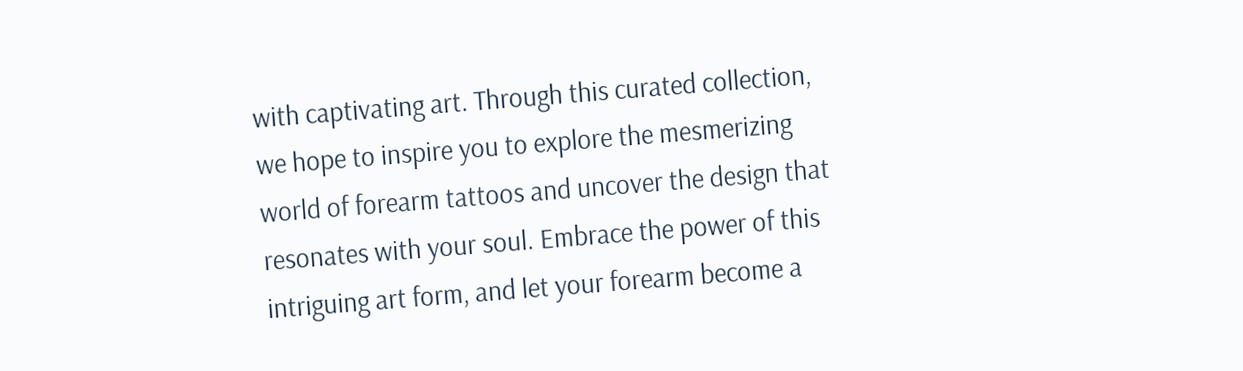with captivating art. Through this curated collection, we hope to inspire you to explore the mesmerizing world of forearm tattoos and uncover the design that resonates with your soul. Embrace the power of this intriguing art form, and let your forearm become a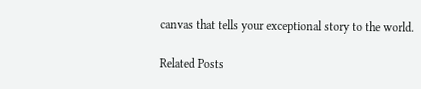canvas that tells your exceptional story to the world.

Related Posts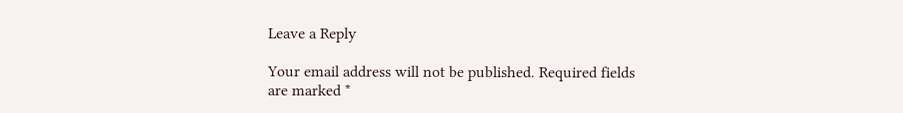Leave a Reply

Your email address will not be published. Required fields are marked *